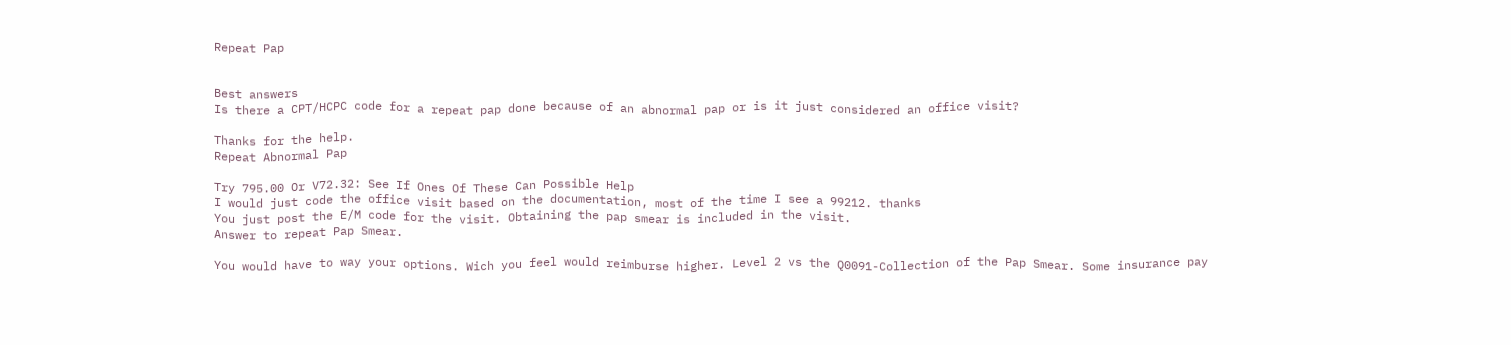Repeat Pap


Best answers
Is there a CPT/HCPC code for a repeat pap done because of an abnormal pap or is it just considered an office visit?

Thanks for the help.
Repeat Abnormal Pap

Try 795.00 Or V72.32: See If Ones Of These Can Possible Help
I would just code the office visit based on the documentation, most of the time I see a 99212. thanks
You just post the E/M code for the visit. Obtaining the pap smear is included in the visit.
Answer to repeat Pap Smear.

You would have to way your options. Wich you feel would reimburse higher. Level 2 vs the Q0091-Collection of the Pap Smear. Some insurance pay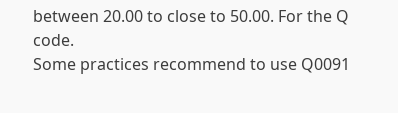between 20.00 to close to 50.00. For the Q code.
Some practices recommend to use Q0091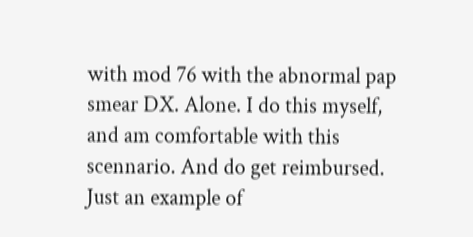with mod 76 with the abnormal pap smear DX. Alone. I do this myself, and am comfortable with this scennario. And do get reimbursed. Just an example of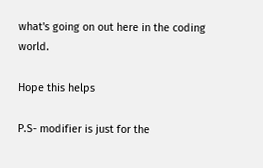what's going on out here in the coding world.

Hope this helps

P.S- modifier is just for the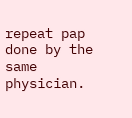repeat pap done by the same physician.